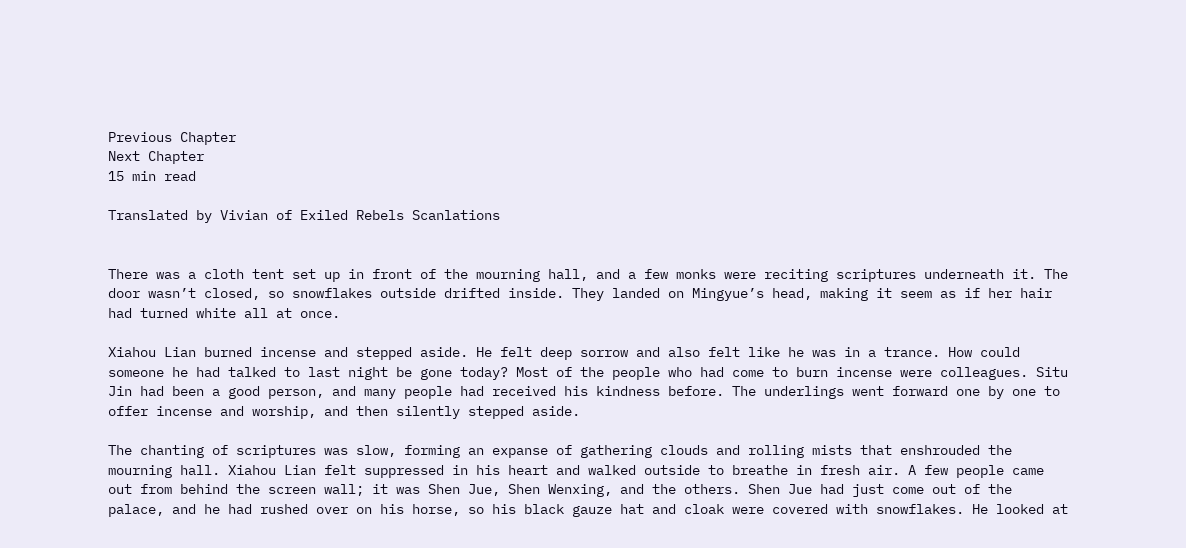Previous Chapter
Next Chapter
15 min read

Translated by Vivian of Exiled Rebels Scanlations


There was a cloth tent set up in front of the mourning hall, and a few monks were reciting scriptures underneath it. The door wasn’t closed, so snowflakes outside drifted inside. They landed on Mingyue’s head, making it seem as if her hair had turned white all at once.

Xiahou Lian burned incense and stepped aside. He felt deep sorrow and also felt like he was in a trance. How could someone he had talked to last night be gone today? Most of the people who had come to burn incense were colleagues. Situ Jin had been a good person, and many people had received his kindness before. The underlings went forward one by one to offer incense and worship, and then silently stepped aside.

The chanting of scriptures was slow, forming an expanse of gathering clouds and rolling mists that enshrouded the mourning hall. Xiahou Lian felt suppressed in his heart and walked outside to breathe in fresh air. A few people came out from behind the screen wall; it was Shen Jue, Shen Wenxing, and the others. Shen Jue had just come out of the palace, and he had rushed over on his horse, so his black gauze hat and cloak were covered with snowflakes. He looked at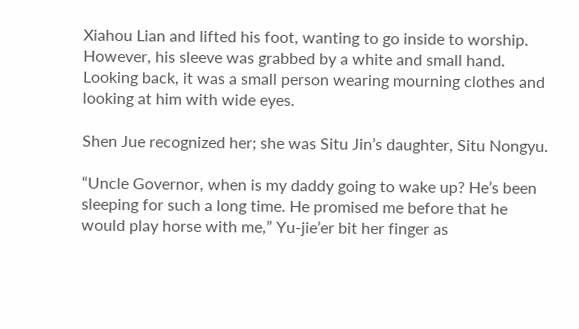Xiahou Lian and lifted his foot, wanting to go inside to worship. However, his sleeve was grabbed by a white and small hand. Looking back, it was a small person wearing mourning clothes and looking at him with wide eyes.

Shen Jue recognized her; she was Situ Jin’s daughter, Situ Nongyu.

“Uncle Governor, when is my daddy going to wake up? He’s been sleeping for such a long time. He promised me before that he would play horse with me,” Yu-jie’er bit her finger as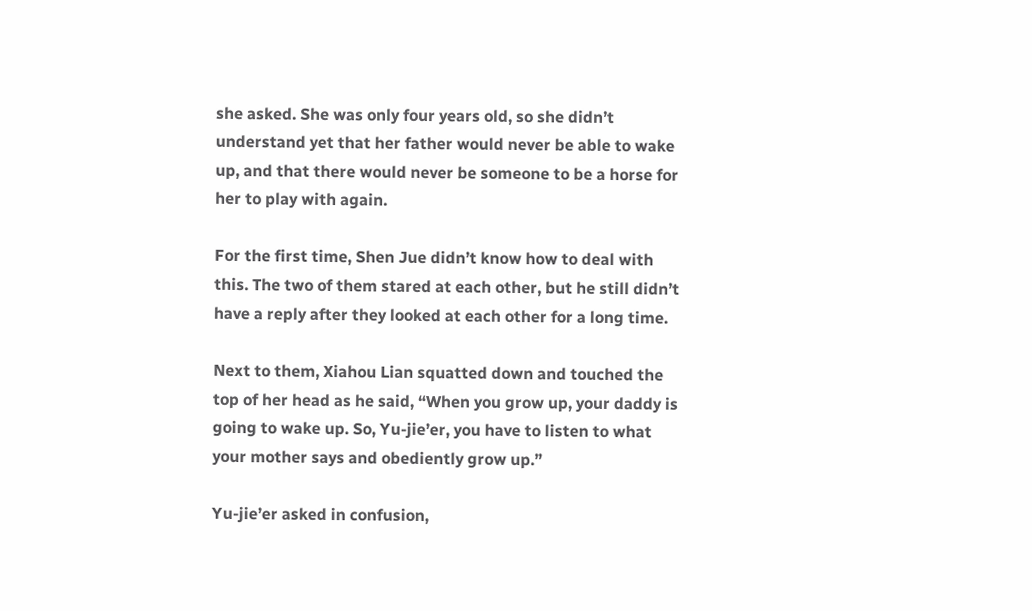she asked. She was only four years old, so she didn’t understand yet that her father would never be able to wake up, and that there would never be someone to be a horse for her to play with again.

For the first time, Shen Jue didn’t know how to deal with this. The two of them stared at each other, but he still didn’t have a reply after they looked at each other for a long time.

Next to them, Xiahou Lian squatted down and touched the top of her head as he said, “When you grow up, your daddy is going to wake up. So, Yu-jie’er, you have to listen to what your mother says and obediently grow up.”

Yu-jie’er asked in confusion,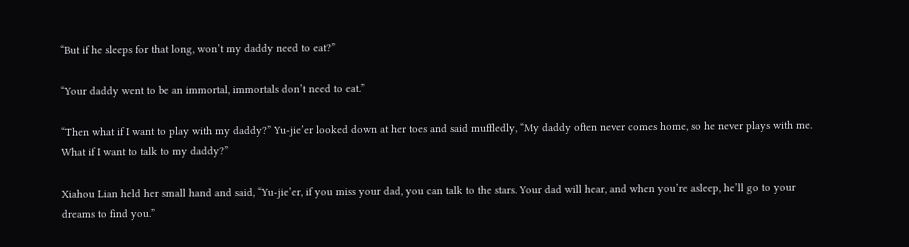“But if he sleeps for that long, won’t my daddy need to eat?”

“Your daddy went to be an immortal, immortals don’t need to eat.”

“Then what if I want to play with my daddy?” Yu-jie’er looked down at her toes and said muffledly, “My daddy often never comes home, so he never plays with me. What if I want to talk to my daddy?”

Xiahou Lian held her small hand and said, “Yu-jie’er, if you miss your dad, you can talk to the stars. Your dad will hear, and when you’re asleep, he’ll go to your dreams to find you.”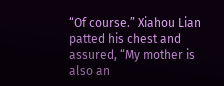“Of course.” Xiahou Lian patted his chest and assured, “My mother is also an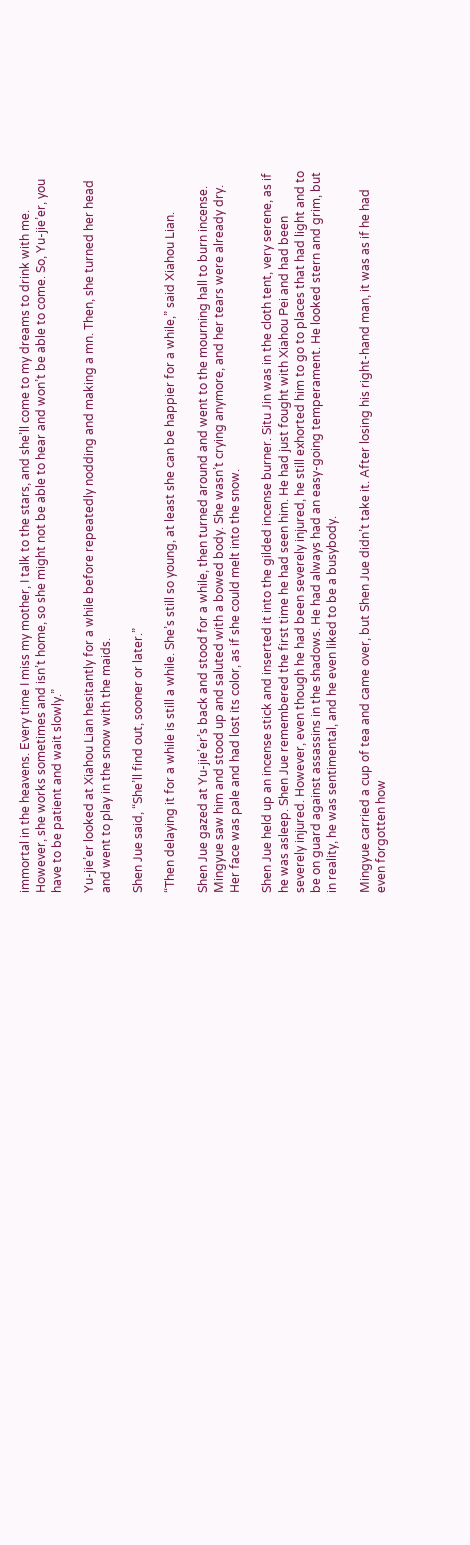immortal in the heavens. Every time I miss my mother, I talk to the stars, and she’ll come to my dreams to drink with me. However, she works sometimes and isn’t home, so she might not be able to hear and won’t be able to come. So, Yu-jie’er, you have to be patient and wait slowly.”

Yu-jie’er looked at Xiahou Lian hesitantly for a while before repeatedly nodding and making a mn. Then, she turned her head and went to play in the snow with the maids.

Shen Jue said, “She’ll find out, sooner or later.”

“Then delaying it for a while is still a while. She’s still so young, at least she can be happier for a while,” said Xiahou Lian.

Shen Jue gazed at Yu-jie’er’s back and stood for a while, then turned around and went to the mourning hall to burn incense. Mingyue saw him and stood up and saluted with a bowed body. She wasn’t crying anymore, and her tears were already dry. Her face was pale and had lost its color, as if she could melt into the snow.

Shen Jue held up an incense stick and inserted it into the gilded incense burner. Situ Jin was in the cloth tent, very serene, as if he was asleep. Shen Jue remembered the first time he had seen him. He had just fought with Xiahou Pei and had been severely injured. However, even though he had been severely injured, he still exhorted him to go to places that had light and to be on guard against assassins in the shadows. He had always had an easy-going temperament. He looked stern and grim, but in reality, he was sentimental, and he even liked to be a busybody.

Mingyue carried a cup of tea and came over, but Shen Jue didn’t take it. After losing his right-hand man, it was as if he had even forgotten how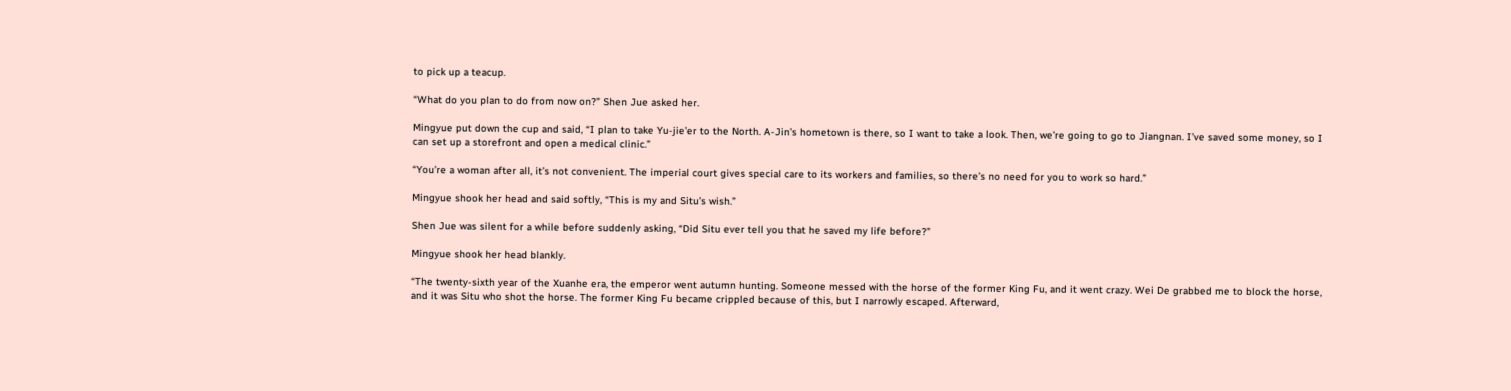to pick up a teacup.

“What do you plan to do from now on?” Shen Jue asked her.

Mingyue put down the cup and said, “I plan to take Yu-jie’er to the North. A-Jin’s hometown is there, so I want to take a look. Then, we’re going to go to Jiangnan. I’ve saved some money, so I can set up a storefront and open a medical clinic.”

“You’re a woman after all, it’s not convenient. The imperial court gives special care to its workers and families, so there’s no need for you to work so hard.”

Mingyue shook her head and said softly, “This is my and Situ’s wish.”

Shen Jue was silent for a while before suddenly asking, “Did Situ ever tell you that he saved my life before?”

Mingyue shook her head blankly.

“The twenty-sixth year of the Xuanhe era, the emperor went autumn hunting. Someone messed with the horse of the former King Fu, and it went crazy. Wei De grabbed me to block the horse, and it was Situ who shot the horse. The former King Fu became crippled because of this, but I narrowly escaped. Afterward,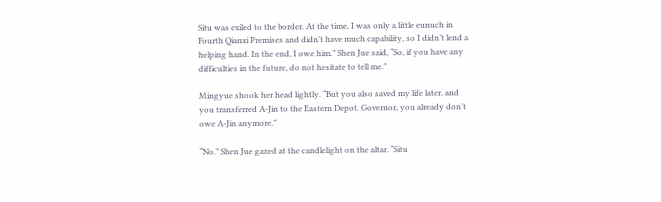Situ was exiled to the border. At the time, I was only a little eunuch in Fourth Qianxi Premises and didn’t have much capability, so I didn’t lend a helping hand. In the end, I owe him.” Shen Jue said, “So, if you have any difficulties in the future, do not hesitate to tell me.”

Mingyue shook her head lightly. “But you also saved my life later, and you transferred A-Jin to the Eastern Depot. Governor, you already don’t owe A-Jin anymore.”

“No.” Shen Jue gazed at the candlelight on the altar. “Situ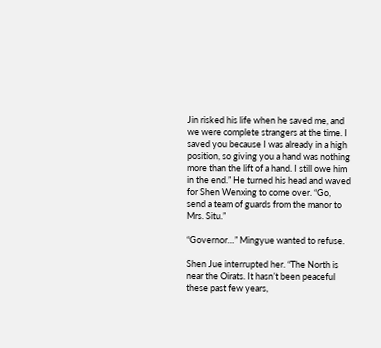Jin risked his life when he saved me, and we were complete strangers at the time. I saved you because I was already in a high position, so giving you a hand was nothing more than the lift of a hand. I still owe him in the end.” He turned his head and waved for Shen Wenxing to come over. “Go, send a team of guards from the manor to Mrs. Situ.”

“Governor…” Mingyue wanted to refuse.

Shen Jue interrupted her. “The North is near the Oirats. It hasn’t been peaceful these past few years,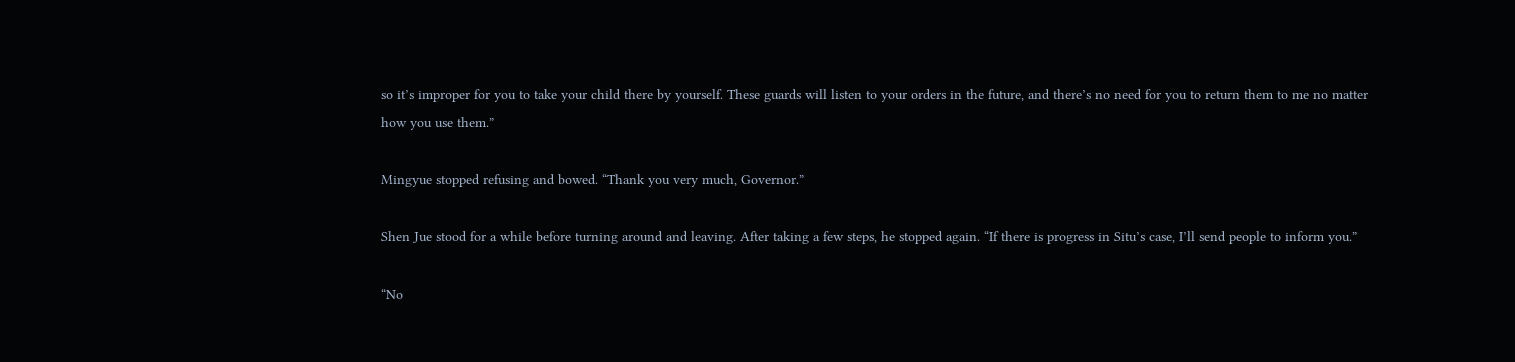so it’s improper for you to take your child there by yourself. These guards will listen to your orders in the future, and there’s no need for you to return them to me no matter how you use them.”

Mingyue stopped refusing and bowed. “Thank you very much, Governor.”

Shen Jue stood for a while before turning around and leaving. After taking a few steps, he stopped again. “If there is progress in Situ’s case, I’ll send people to inform you.”

“No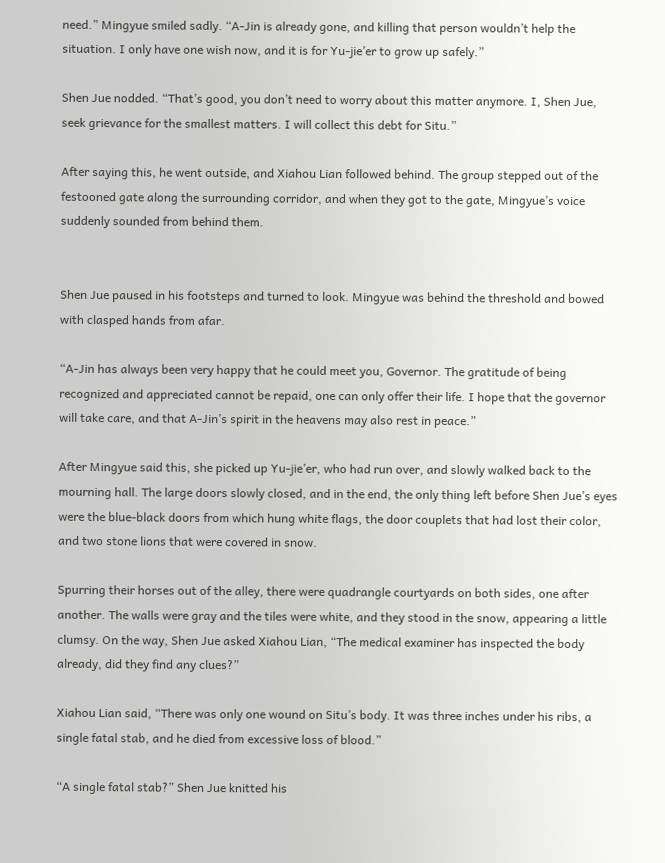need.” Mingyue smiled sadly. “A-Jin is already gone, and killing that person wouldn’t help the situation. I only have one wish now, and it is for Yu-jie’er to grow up safely.”

Shen Jue nodded. “That’s good, you don’t need to worry about this matter anymore. I, Shen Jue, seek grievance for the smallest matters. I will collect this debt for Situ.”

After saying this, he went outside, and Xiahou Lian followed behind. The group stepped out of the festooned gate along the surrounding corridor, and when they got to the gate, Mingyue’s voice suddenly sounded from behind them.


Shen Jue paused in his footsteps and turned to look. Mingyue was behind the threshold and bowed with clasped hands from afar.

“A-Jin has always been very happy that he could meet you, Governor. The gratitude of being recognized and appreciated cannot be repaid, one can only offer their life. I hope that the governor will take care, and that A-Jin’s spirit in the heavens may also rest in peace.”

After Mingyue said this, she picked up Yu-jie’er, who had run over, and slowly walked back to the mourning hall. The large doors slowly closed, and in the end, the only thing left before Shen Jue’s eyes were the blue-black doors from which hung white flags, the door couplets that had lost their color, and two stone lions that were covered in snow.

Spurring their horses out of the alley, there were quadrangle courtyards on both sides, one after another. The walls were gray and the tiles were white, and they stood in the snow, appearing a little clumsy. On the way, Shen Jue asked Xiahou Lian, “The medical examiner has inspected the body already, did they find any clues?”

Xiahou Lian said, “There was only one wound on Situ’s body. It was three inches under his ribs, a single fatal stab, and he died from excessive loss of blood.”

“A single fatal stab?” Shen Jue knitted his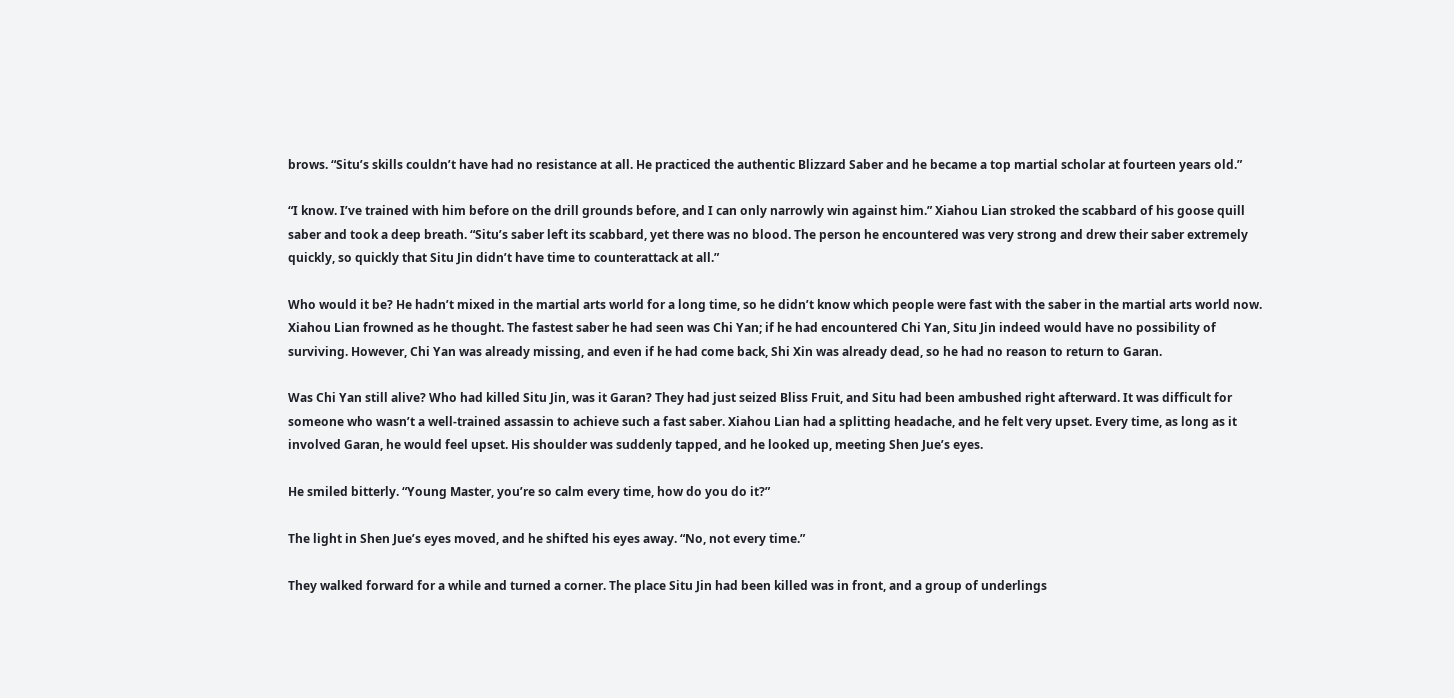brows. “Situ’s skills couldn’t have had no resistance at all. He practiced the authentic Blizzard Saber and he became a top martial scholar at fourteen years old.”

“I know. I’ve trained with him before on the drill grounds before, and I can only narrowly win against him.” Xiahou Lian stroked the scabbard of his goose quill saber and took a deep breath. “Situ’s saber left its scabbard, yet there was no blood. The person he encountered was very strong and drew their saber extremely quickly, so quickly that Situ Jin didn’t have time to counterattack at all.”

Who would it be? He hadn’t mixed in the martial arts world for a long time, so he didn’t know which people were fast with the saber in the martial arts world now. Xiahou Lian frowned as he thought. The fastest saber he had seen was Chi Yan; if he had encountered Chi Yan, Situ Jin indeed would have no possibility of surviving. However, Chi Yan was already missing, and even if he had come back, Shi Xin was already dead, so he had no reason to return to Garan.

Was Chi Yan still alive? Who had killed Situ Jin, was it Garan? They had just seized Bliss Fruit, and Situ had been ambushed right afterward. It was difficult for someone who wasn’t a well-trained assassin to achieve such a fast saber. Xiahou Lian had a splitting headache, and he felt very upset. Every time, as long as it involved Garan, he would feel upset. His shoulder was suddenly tapped, and he looked up, meeting Shen Jue’s eyes.

He smiled bitterly. “Young Master, you’re so calm every time, how do you do it?”

The light in Shen Jue’s eyes moved, and he shifted his eyes away. “No, not every time.”

They walked forward for a while and turned a corner. The place Situ Jin had been killed was in front, and a group of underlings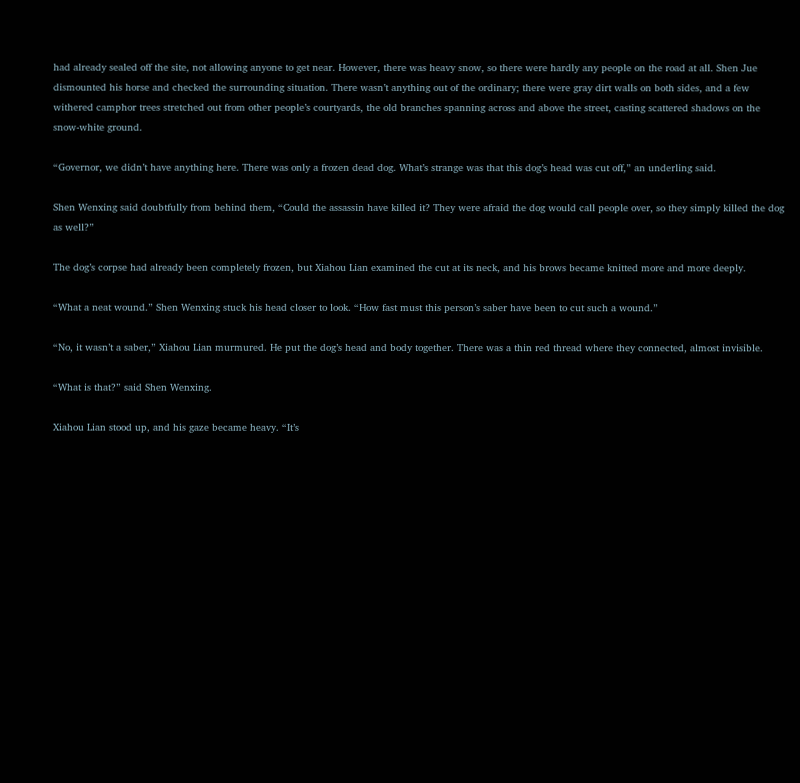had already sealed off the site, not allowing anyone to get near. However, there was heavy snow, so there were hardly any people on the road at all. Shen Jue dismounted his horse and checked the surrounding situation. There wasn’t anything out of the ordinary; there were gray dirt walls on both sides, and a few withered camphor trees stretched out from other people’s courtyards, the old branches spanning across and above the street, casting scattered shadows on the snow-white ground.

“Governor, we didn’t have anything here. There was only a frozen dead dog. What’s strange was that this dog’s head was cut off,” an underling said.

Shen Wenxing said doubtfully from behind them, “Could the assassin have killed it? They were afraid the dog would call people over, so they simply killed the dog as well?”

The dog’s corpse had already been completely frozen, but Xiahou Lian examined the cut at its neck, and his brows became knitted more and more deeply.

“What a neat wound.” Shen Wenxing stuck his head closer to look. “How fast must this person’s saber have been to cut such a wound.”

“No, it wasn’t a saber,” Xiahou Lian murmured. He put the dog’s head and body together. There was a thin red thread where they connected, almost invisible.

“What is that?” said Shen Wenxing.

Xiahou Lian stood up, and his gaze became heavy. “It’s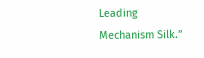Leading Mechanism Silk.”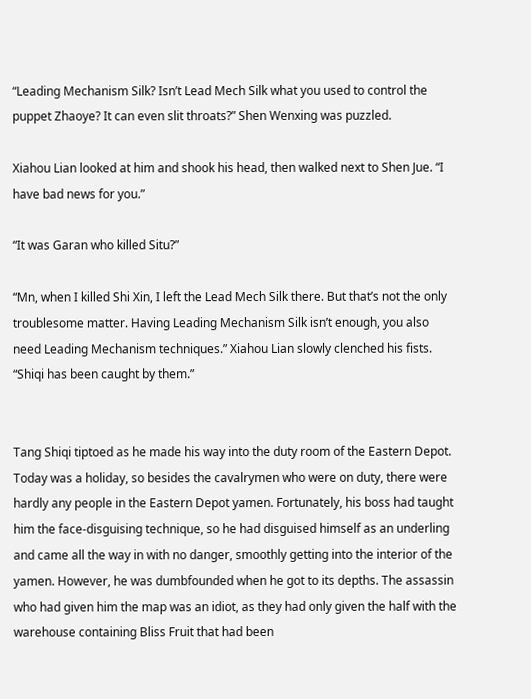“Leading Mechanism Silk? Isn’t Lead Mech Silk what you used to control the puppet Zhaoye? It can even slit throats?” Shen Wenxing was puzzled.

Xiahou Lian looked at him and shook his head, then walked next to Shen Jue. “I have bad news for you.”

“It was Garan who killed Situ?”

“Mn, when I killed Shi Xin, I left the Lead Mech Silk there. But that’s not the only troublesome matter. Having Leading Mechanism Silk isn’t enough, you also need Leading Mechanism techniques.” Xiahou Lian slowly clenched his fists. “Shiqi has been caught by them.”


Tang Shiqi tiptoed as he made his way into the duty room of the Eastern Depot. Today was a holiday, so besides the cavalrymen who were on duty, there were hardly any people in the Eastern Depot yamen. Fortunately, his boss had taught him the face-disguising technique, so he had disguised himself as an underling and came all the way in with no danger, smoothly getting into the interior of the yamen. However, he was dumbfounded when he got to its depths. The assassin who had given him the map was an idiot, as they had only given the half with the warehouse containing Bliss Fruit that had been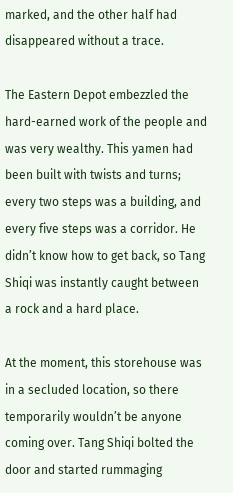marked, and the other half had disappeared without a trace.

The Eastern Depot embezzled the hard-earned work of the people and was very wealthy. This yamen had been built with twists and turns; every two steps was a building, and every five steps was a corridor. He didn’t know how to get back, so Tang Shiqi was instantly caught between a rock and a hard place.

At the moment, this storehouse was in a secluded location, so there temporarily wouldn’t be anyone coming over. Tang Shiqi bolted the door and started rummaging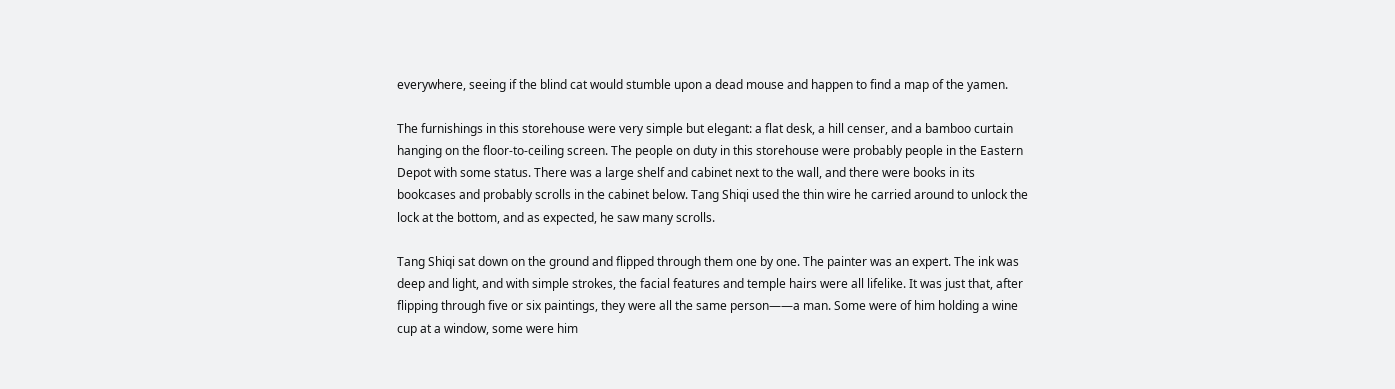everywhere, seeing if the blind cat would stumble upon a dead mouse and happen to find a map of the yamen.

The furnishings in this storehouse were very simple but elegant: a flat desk, a hill censer, and a bamboo curtain hanging on the floor-to-ceiling screen. The people on duty in this storehouse were probably people in the Eastern Depot with some status. There was a large shelf and cabinet next to the wall, and there were books in its bookcases and probably scrolls in the cabinet below. Tang Shiqi used the thin wire he carried around to unlock the lock at the bottom, and as expected, he saw many scrolls.

Tang Shiqi sat down on the ground and flipped through them one by one. The painter was an expert. The ink was deep and light, and with simple strokes, the facial features and temple hairs were all lifelike. It was just that, after flipping through five or six paintings, they were all the same person——a man. Some were of him holding a wine cup at a window, some were him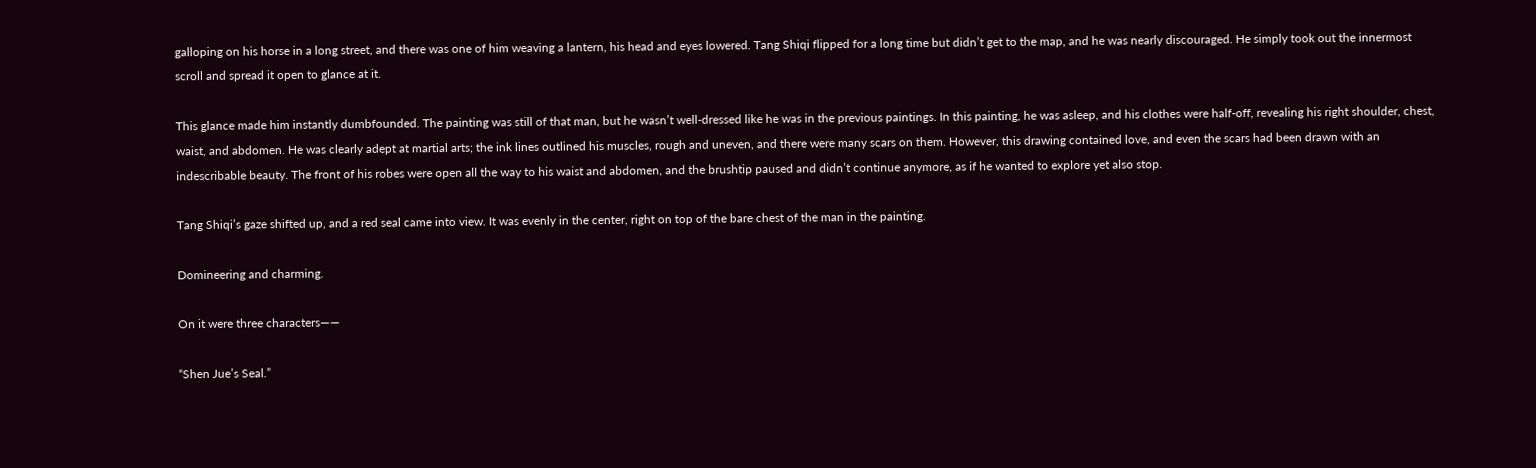galloping on his horse in a long street, and there was one of him weaving a lantern, his head and eyes lowered. Tang Shiqi flipped for a long time but didn’t get to the map, and he was nearly discouraged. He simply took out the innermost scroll and spread it open to glance at it.

This glance made him instantly dumbfounded. The painting was still of that man, but he wasn’t well-dressed like he was in the previous paintings. In this painting, he was asleep, and his clothes were half-off, revealing his right shoulder, chest, waist, and abdomen. He was clearly adept at martial arts; the ink lines outlined his muscles, rough and uneven, and there were many scars on them. However, this drawing contained love, and even the scars had been drawn with an indescribable beauty. The front of his robes were open all the way to his waist and abdomen, and the brushtip paused and didn’t continue anymore, as if he wanted to explore yet also stop.

Tang Shiqi’s gaze shifted up, and a red seal came into view. It was evenly in the center, right on top of the bare chest of the man in the painting.

Domineering and charming.

On it were three characters——

“Shen Jue’s Seal.”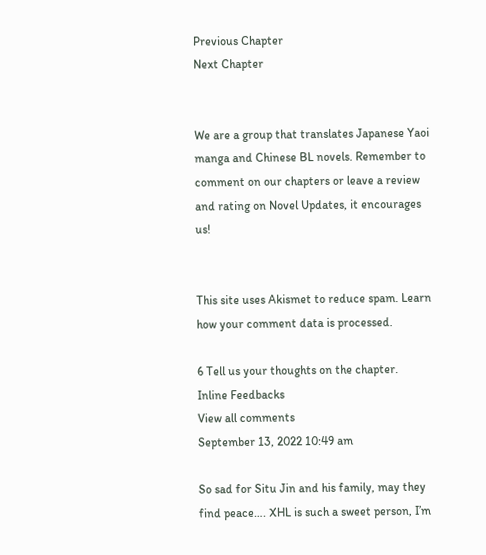Previous Chapter
Next Chapter


We are a group that translates Japanese Yaoi manga and Chinese BL novels. Remember to comment on our chapters or leave a review and rating on Novel Updates, it encourages us!


This site uses Akismet to reduce spam. Learn how your comment data is processed.

6 Tell us your thoughts on the chapter.
Inline Feedbacks
View all comments
September 13, 2022 10:49 am

So sad for Situ Jin and his family, may they find peace…. XHL is such a sweet person, I’m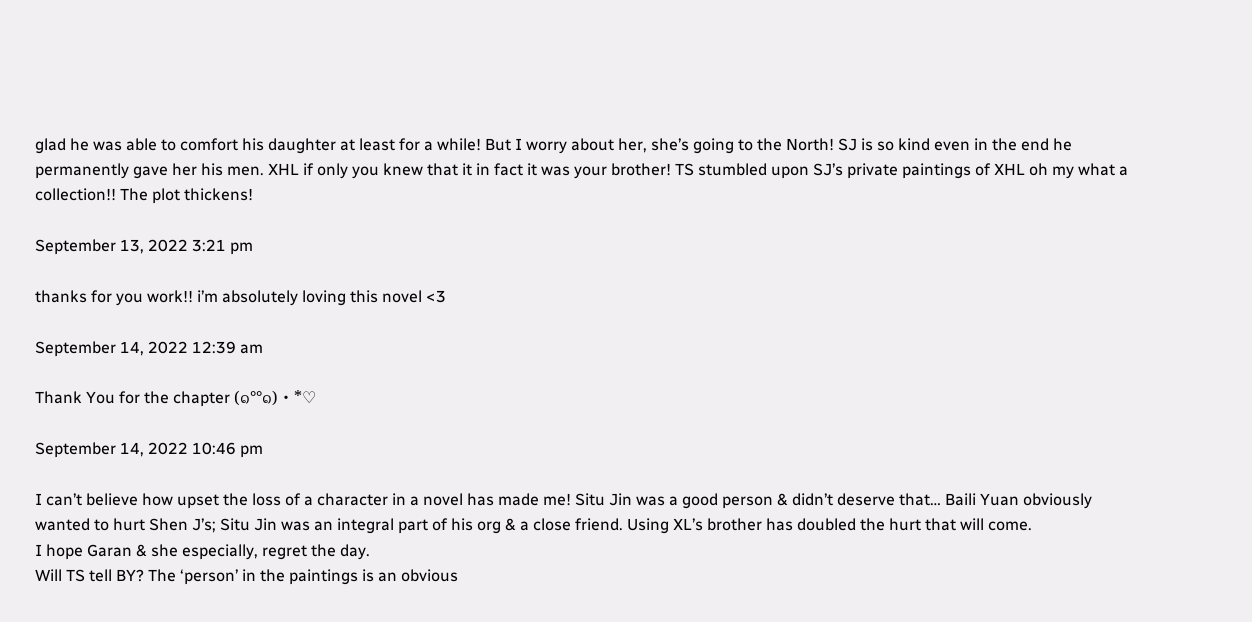glad he was able to comfort his daughter at least for a while! But I worry about her, she’s going to the North! SJ is so kind even in the end he permanently gave her his men. XHL if only you knew that it in fact it was your brother! TS stumbled upon SJ’s private paintings of XHL oh my what a collection!! The plot thickens!

September 13, 2022 3:21 pm

thanks for you work!! i’m absolutely loving this novel <3

September 14, 2022 12:39 am

Thank You for the chapter (๑°°๑)・*♡

September 14, 2022 10:46 pm

I can’t believe how upset the loss of a character in a novel has made me! Situ Jin was a good person & didn’t deserve that… Baili Yuan obviously wanted to hurt Shen J’s; Situ Jin was an integral part of his org & a close friend. Using XL’s brother has doubled the hurt that will come.
I hope Garan & she especially, regret the day.
Will TS tell BY? The ‘person’ in the paintings is an obvious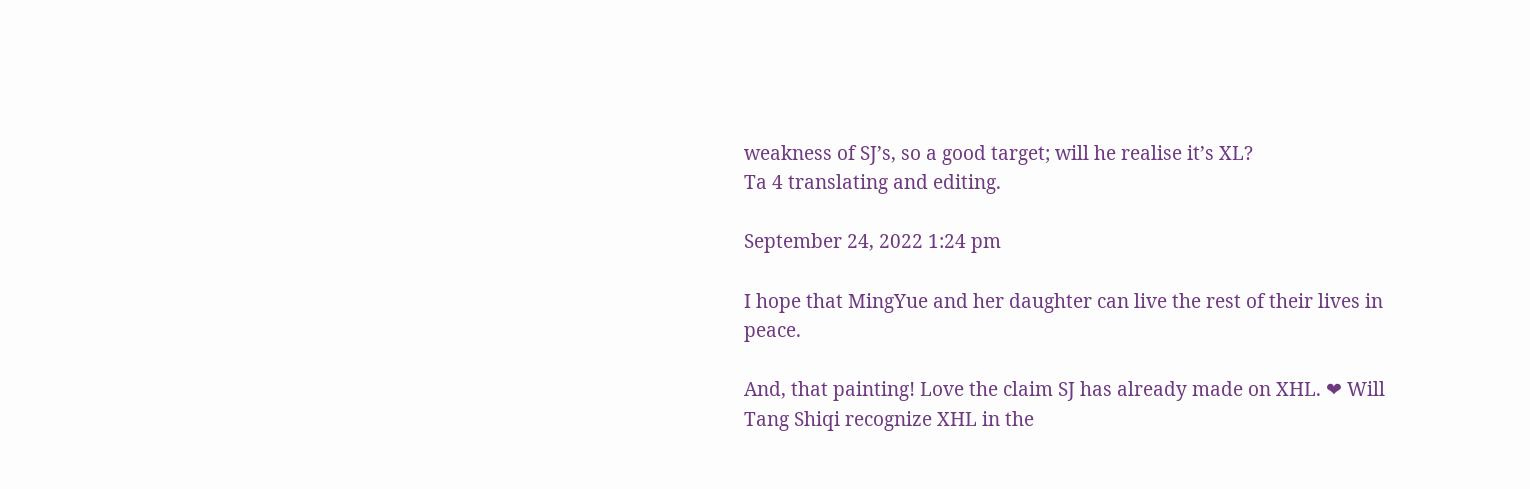weakness of SJ’s, so a good target; will he realise it’s XL?
Ta 4 translating and editing.

September 24, 2022 1:24 pm

I hope that MingYue and her daughter can live the rest of their lives in peace.

And, that painting! Love the claim SJ has already made on XHL. ❤ Will Tang Shiqi recognize XHL in the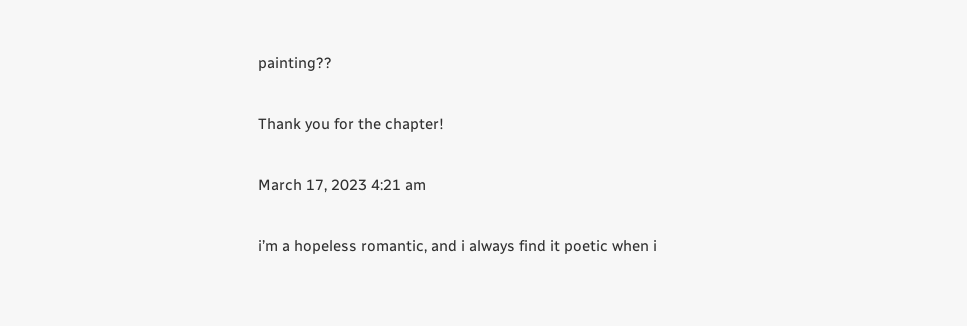painting??

Thank you for the chapter!

March 17, 2023 4:21 am

i’m a hopeless romantic, and i always find it poetic when i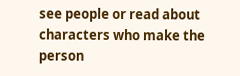see people or read about characters who make the person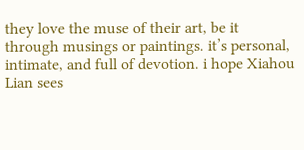they love the muse of their art, be it through musings or paintings. it’s personal, intimate, and full of devotion. i hope Xiahou Lian sees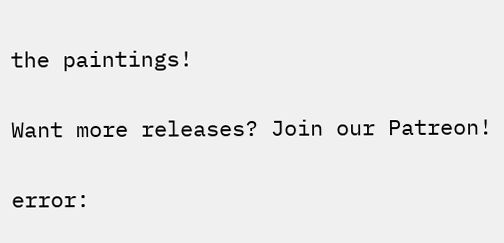the paintings!

Want more releases? Join our Patreon!

error: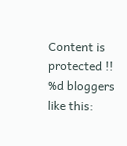Content is protected !!
%d bloggers like this: